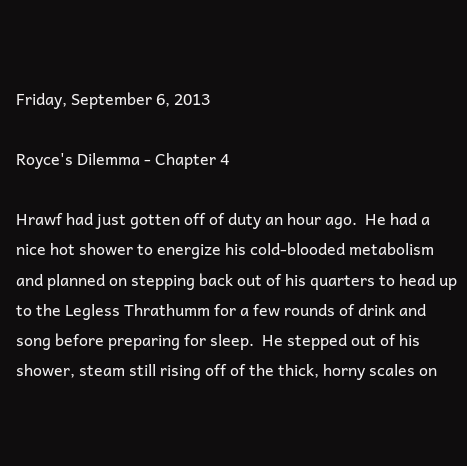Friday, September 6, 2013

Royce's Dilemma - Chapter 4

Hrawf had just gotten off of duty an hour ago.  He had a nice hot shower to energize his cold-blooded metabolism and planned on stepping back out of his quarters to head up to the Legless Thrathumm for a few rounds of drink and song before preparing for sleep.  He stepped out of his shower, steam still rising off of the thick, horny scales on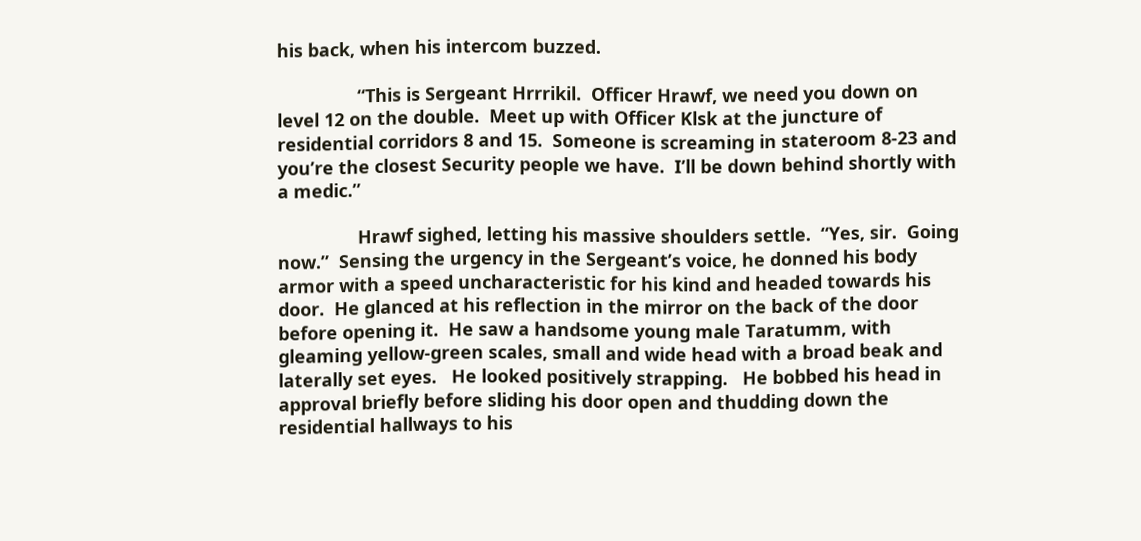his back, when his intercom buzzed.

                “This is Sergeant Hrrrikil.  Officer Hrawf, we need you down on level 12 on the double.  Meet up with Officer Klsk at the juncture of residential corridors 8 and 15.  Someone is screaming in stateroom 8-23 and you’re the closest Security people we have.  I’ll be down behind shortly with a medic.”

                Hrawf sighed, letting his massive shoulders settle.  “Yes, sir.  Going now.”  Sensing the urgency in the Sergeant’s voice, he donned his body armor with a speed uncharacteristic for his kind and headed towards his door.  He glanced at his reflection in the mirror on the back of the door before opening it.  He saw a handsome young male Taratumm, with gleaming yellow-green scales, small and wide head with a broad beak and laterally set eyes.   He looked positively strapping.   He bobbed his head in approval briefly before sliding his door open and thudding down the residential hallways to his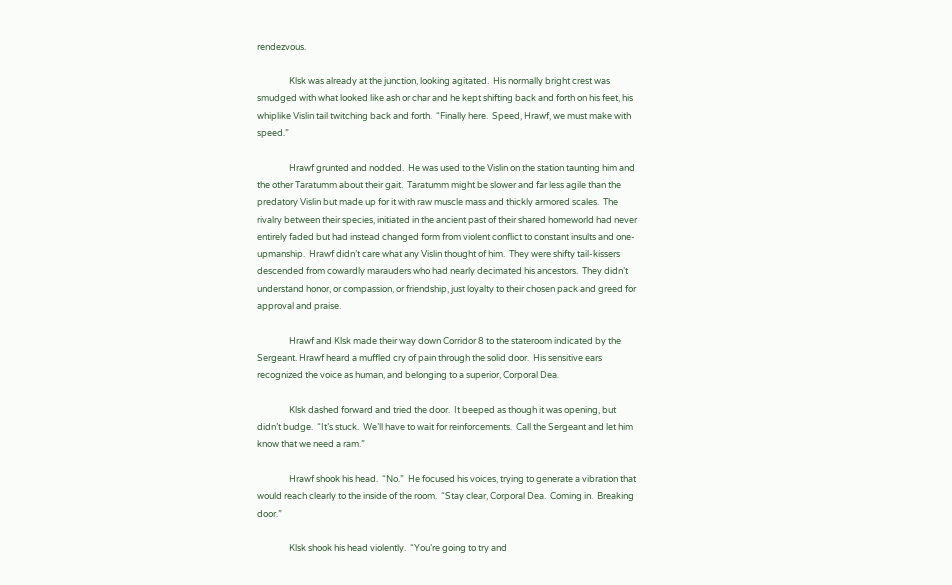rendezvous.

                Klsk was already at the junction, looking agitated.  His normally bright crest was smudged with what looked like ash or char and he kept shifting back and forth on his feet, his whiplike Vislin tail twitching back and forth.  “Finally here.  Speed, Hrawf, we must make with speed.”

                Hrawf grunted and nodded.  He was used to the Vislin on the station taunting him and the other Taratumm about their gait.  Taratumm might be slower and far less agile than the predatory Vislin but made up for it with raw muscle mass and thickly armored scales.  The rivalry between their species, initiated in the ancient past of their shared homeworld had never entirely faded but had instead changed form from violent conflict to constant insults and one-upmanship.  Hrawf didn’t care what any Vislin thought of him.  They were shifty tail-kissers descended from cowardly marauders who had nearly decimated his ancestors.  They didn’t understand honor, or compassion, or friendship, just loyalty to their chosen pack and greed for approval and praise.

                Hrawf and Klsk made their way down Corridor 8 to the stateroom indicated by the Sergeant. Hrawf heard a muffled cry of pain through the solid door.  His sensitive ears recognized the voice as human, and belonging to a superior, Corporal Dea.

                Klsk dashed forward and tried the door.  It beeped as though it was opening, but didn’t budge.  “It’s stuck.  We’ll have to wait for reinforcements.  Call the Sergeant and let him know that we need a ram.”

                Hrawf shook his head.  “No.”  He focused his voices, trying to generate a vibration that would reach clearly to the inside of the room.  “Stay clear, Corporal Dea.  Coming in.  Breaking door.”

                Klsk shook his head violently.  “You’re going to try and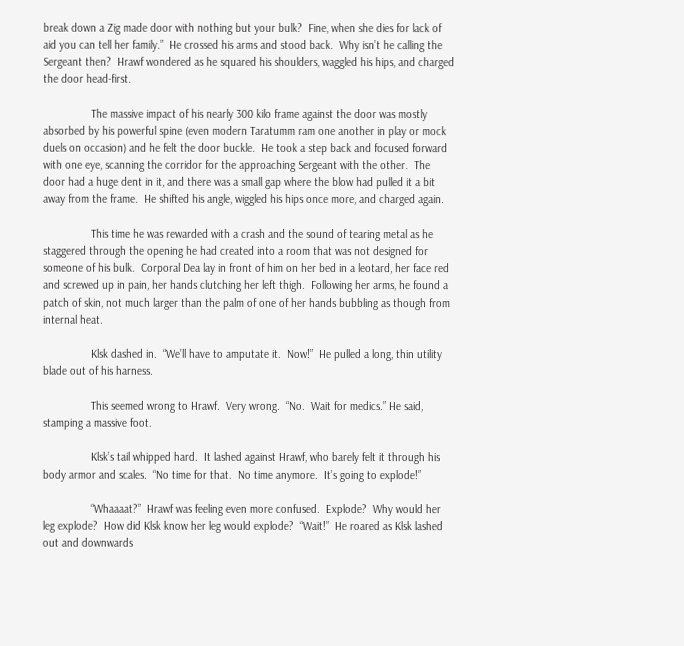break down a Zig made door with nothing but your bulk?  Fine, when she dies for lack of aid you can tell her family.”  He crossed his arms and stood back.  Why isn’t he calling the Sergeant then?  Hrawf wondered as he squared his shoulders, waggled his hips, and charged the door head-first.

                The massive impact of his nearly 300 kilo frame against the door was mostly absorbed by his powerful spine (even modern Taratumm ram one another in play or mock duels on occasion) and he felt the door buckle.  He took a step back and focused forward with one eye, scanning the corridor for the approaching Sergeant with the other.  The door had a huge dent in it, and there was a small gap where the blow had pulled it a bit away from the frame.  He shifted his angle, wiggled his hips once more, and charged again.

                This time he was rewarded with a crash and the sound of tearing metal as he staggered through the opening he had created into a room that was not designed for someone of his bulk.  Corporal Dea lay in front of him on her bed in a leotard, her face red and screwed up in pain, her hands clutching her left thigh.  Following her arms, he found a patch of skin, not much larger than the palm of one of her hands bubbling as though from internal heat.

                Klsk dashed in.  “We’ll have to amputate it.  Now!”  He pulled a long, thin utility blade out of his harness.

                This seemed wrong to Hrawf.  Very wrong.  “No.  Wait for medics.” He said, stamping a massive foot.

                Klsk’s tail whipped hard.  It lashed against Hrawf, who barely felt it through his body armor and scales.  “No time for that.  No time anymore.  It’s going to explode!”

                “Whaaaat?”  Hrawf was feeling even more confused.  Explode?  Why would her leg explode?  How did Klsk know her leg would explode?  “Wait!”  He roared as Klsk lashed out and downwards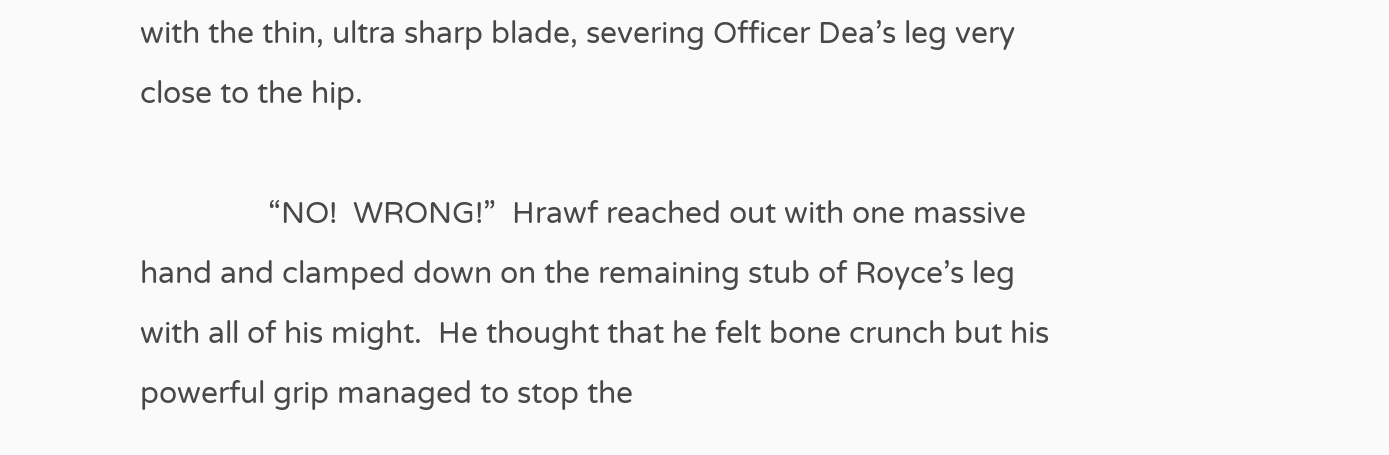with the thin, ultra sharp blade, severing Officer Dea’s leg very close to the hip.

                “NO!  WRONG!”  Hrawf reached out with one massive hand and clamped down on the remaining stub of Royce’s leg with all of his might.  He thought that he felt bone crunch but his powerful grip managed to stop the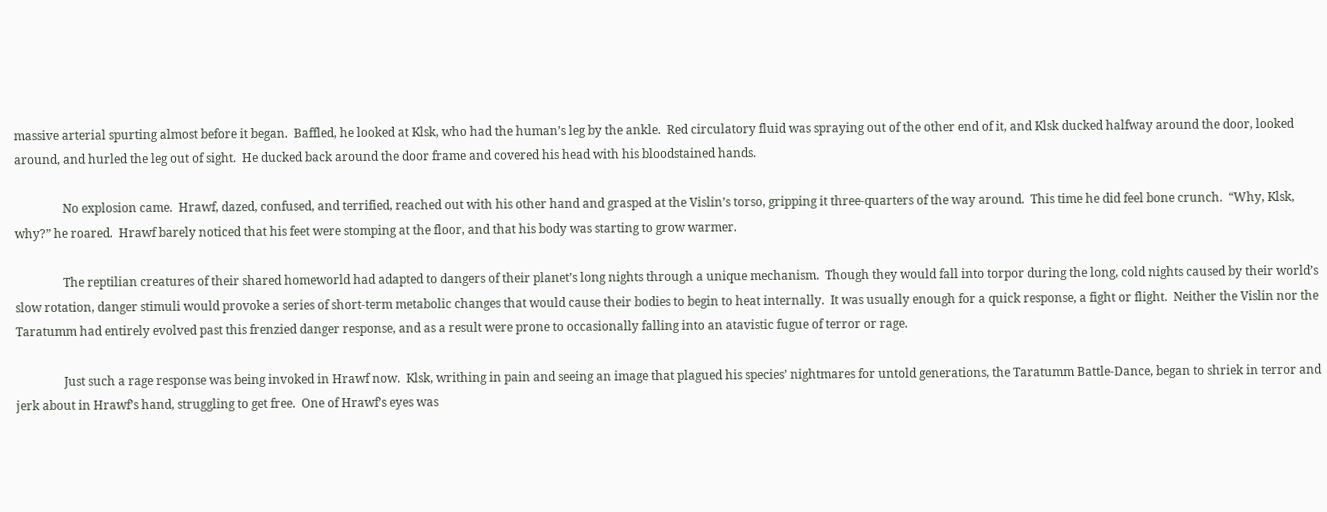massive arterial spurting almost before it began.  Baffled, he looked at Klsk, who had the human’s leg by the ankle.  Red circulatory fluid was spraying out of the other end of it, and Klsk ducked halfway around the door, looked around, and hurled the leg out of sight.  He ducked back around the door frame and covered his head with his bloodstained hands.

                No explosion came.  Hrawf, dazed, confused, and terrified, reached out with his other hand and grasped at the Vislin’s torso, gripping it three-quarters of the way around.  This time he did feel bone crunch.  “Why, Klsk, why?” he roared.  Hrawf barely noticed that his feet were stomping at the floor, and that his body was starting to grow warmer.

                The reptilian creatures of their shared homeworld had adapted to dangers of their planet’s long nights through a unique mechanism.  Though they would fall into torpor during the long, cold nights caused by their world’s slow rotation, danger stimuli would provoke a series of short-term metabolic changes that would cause their bodies to begin to heat internally.  It was usually enough for a quick response, a fight or flight.  Neither the Vislin nor the Taratumm had entirely evolved past this frenzied danger response, and as a result were prone to occasionally falling into an atavistic fugue of terror or rage.

                Just such a rage response was being invoked in Hrawf now.  Klsk, writhing in pain and seeing an image that plagued his species’ nightmares for untold generations, the Taratumm Battle-Dance, began to shriek in terror and jerk about in Hrawf’s hand, struggling to get free.  One of Hrawf’s eyes was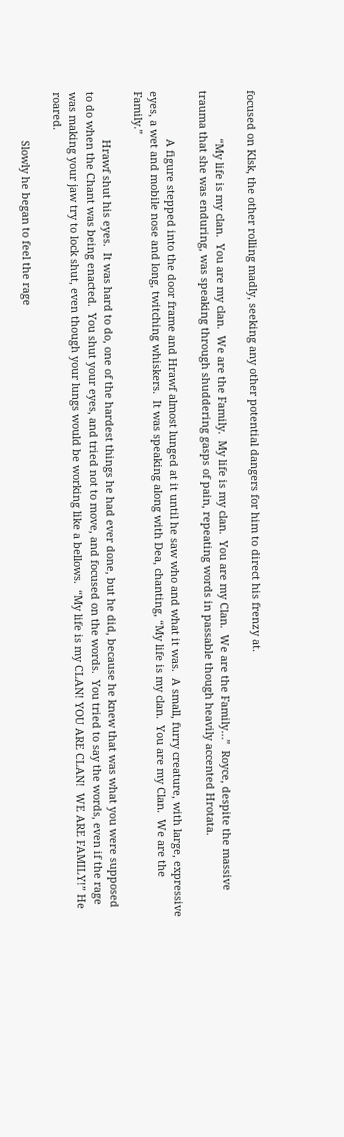focused on Klsk, the other rolling madly, seeking any other potential dangers for him to direct his frenzy at.

                “My life is my clan.  You are my clan.  We are the Family.  My life is my clan.  You are my Clan.  We are the Family…”  Royce, despite the massive trauma that she was enduring, was speaking through shuddering gasps of pain, repeating words in passable though heavily accented Hrotata.

                A figure stepped into the door frame and Hrawf almost lunged at it until he saw who and what it was.  A small, furry creature, with large, expressive eyes, a wet and mobile nose and long, twitching whiskers.  It was speaking along with Dea, chanting, “My life is my clan.  You are my Clan.  We are the Family.”

                Hrawf shut his eyes.  It was hard to do, one of the hardest things he had ever done, but he did, because he knew that was what you were supposed to do when the Chant was being enacted.  You shut your eyes, and tried not to move, and focused on the words.  You tried to say the words, even if the rage was making your jaw try to lock shut, even though your lungs would be working like a bellows.  “My life is my CLAN! YOU ARE CLAN!  WE ARE FAMILY!” He roared.

                Slowly he began to feel the rage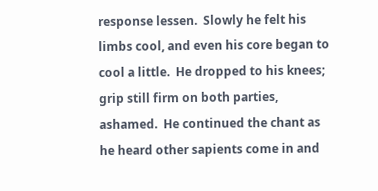response lessen.  Slowly he felt his limbs cool, and even his core began to cool a little.  He dropped to his knees; grip still firm on both parties, ashamed.  He continued the chant as he heard other sapients come in and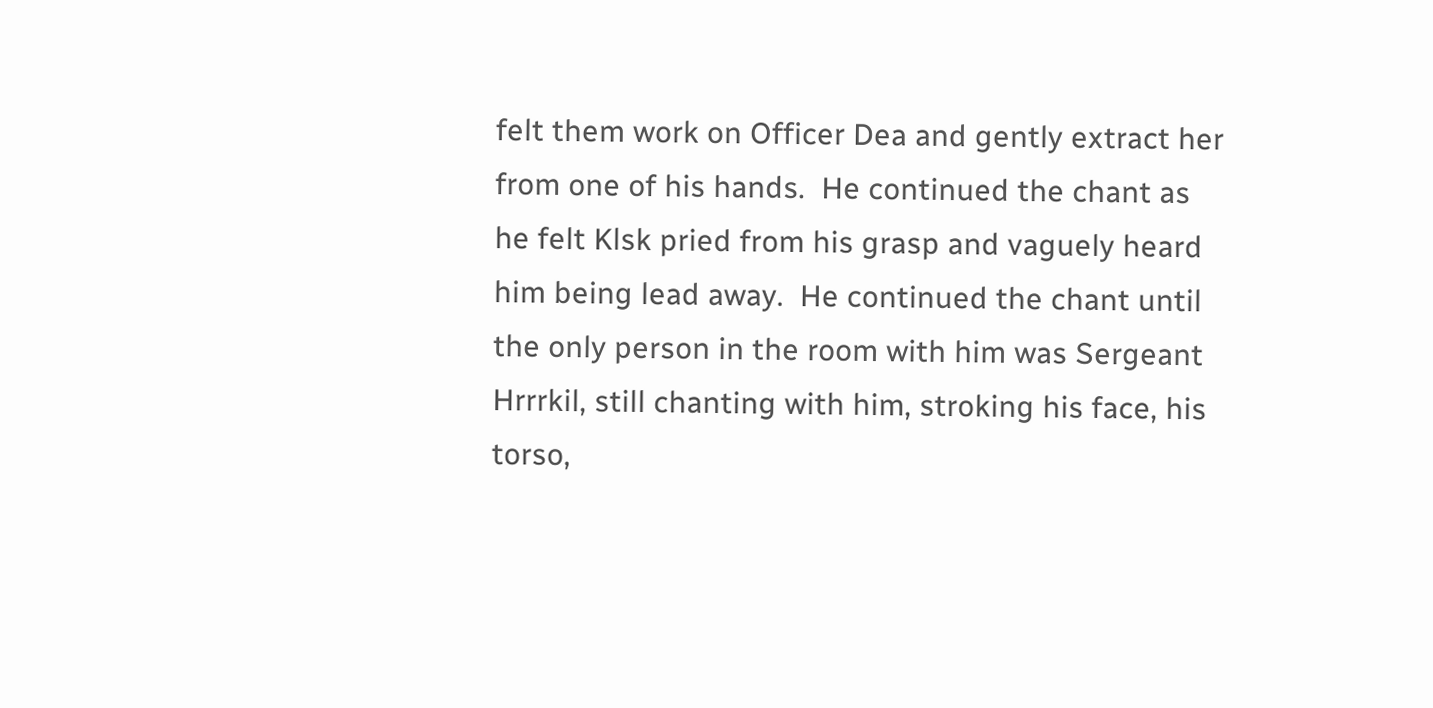felt them work on Officer Dea and gently extract her from one of his hands.  He continued the chant as he felt Klsk pried from his grasp and vaguely heard him being lead away.  He continued the chant until the only person in the room with him was Sergeant Hrrrkil, still chanting with him, stroking his face, his torso,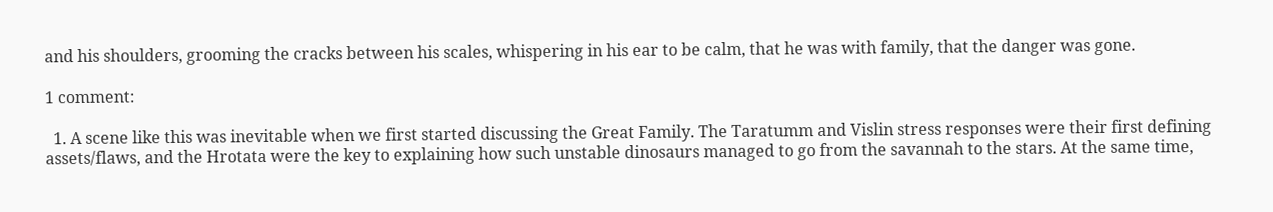and his shoulders, grooming the cracks between his scales, whispering in his ear to be calm, that he was with family, that the danger was gone.

1 comment:

  1. A scene like this was inevitable when we first started discussing the Great Family. The Taratumm and Vislin stress responses were their first defining assets/flaws, and the Hrotata were the key to explaining how such unstable dinosaurs managed to go from the savannah to the stars. At the same time,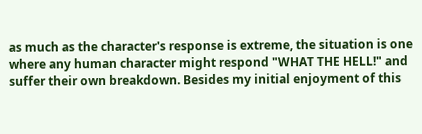as much as the character's response is extreme, the situation is one where any human character might respond "WHAT THE HELL!" and suffer their own breakdown. Besides my initial enjoyment of this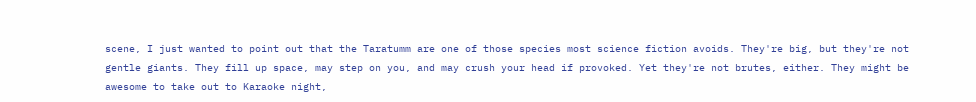scene, I just wanted to point out that the Taratumm are one of those species most science fiction avoids. They're big, but they're not gentle giants. They fill up space, may step on you, and may crush your head if provoked. Yet they're not brutes, either. They might be awesome to take out to Karaoke night,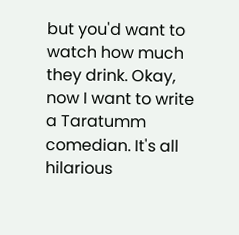but you'd want to watch how much they drink. Okay, now I want to write a Taratumm comedian. It's all hilarious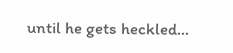until he gets heckled...